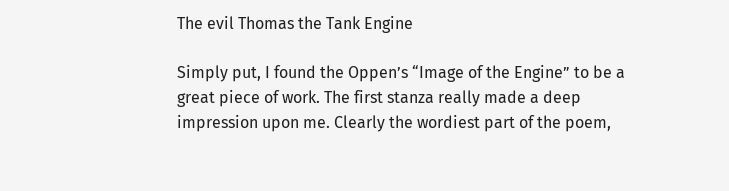The evil Thomas the Tank Engine

Simply put, I found the Oppen’s “Image of the Engine” to be a great piece of work. The first stanza really made a deep impression upon me. Clearly the wordiest part of the poem,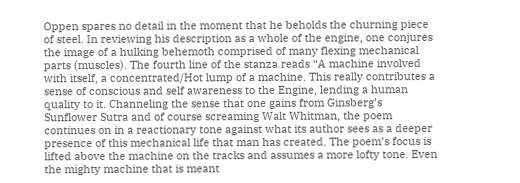Oppen spares no detail in the moment that he beholds the churning piece of steel. In reviewing his description as a whole of the engine, one conjures the image of a hulking behemoth comprised of many flexing mechanical parts (muscles). The fourth line of the stanza reads “A machine involved with itself, a concentrated/Hot lump of a machine. This really contributes a sense of conscious and self awareness to the Engine, lending a human quality to it. Channeling the sense that one gains from Ginsberg’s Sunflower Sutra and of course screaming Walt Whitman, the poem continues on in a reactionary tone against what its author sees as a deeper presence of this mechanical life that man has created. The poem’s focus is lifted above the machine on the tracks and assumes a more lofty tone. Even the mighty machine that is meant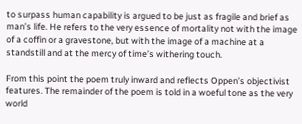to surpass human capability is argued to be just as fragile and brief as man’s life. He refers to the very essence of mortality not with the image of a coffin or a gravestone, but with the image of a machine at a standstill and at the mercy of time’s withering touch.

From this point the poem truly inward and reflects Oppen’s objectivist features. The remainder of the poem is told in a woeful tone as the very world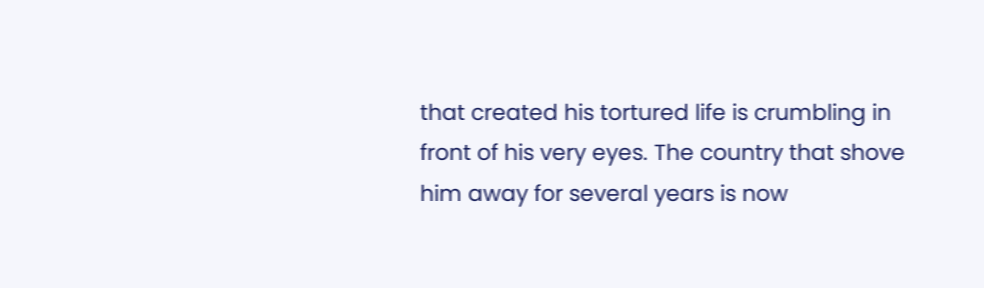that created his tortured life is crumbling in front of his very eyes. The country that shove him away for several years is now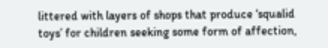littered with layers of shops that produce ‘squalid toys’ for children seeking some form of affection,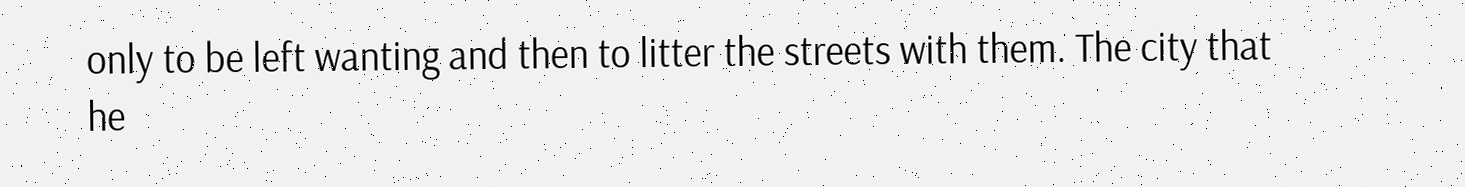only to be left wanting and then to litter the streets with them. The city that he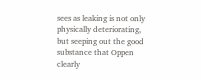sees as leaking is not only physically deteriorating, but seeping out the good substance that Oppen clearly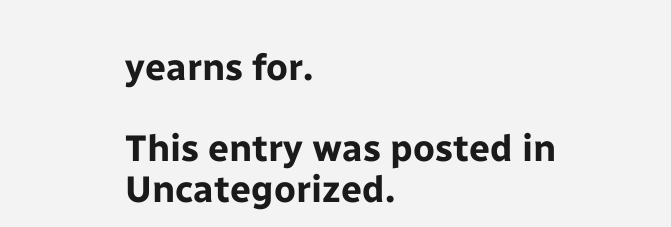yearns for.

This entry was posted in Uncategorized.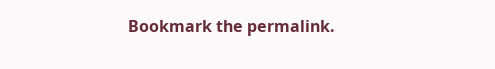Bookmark the permalink.